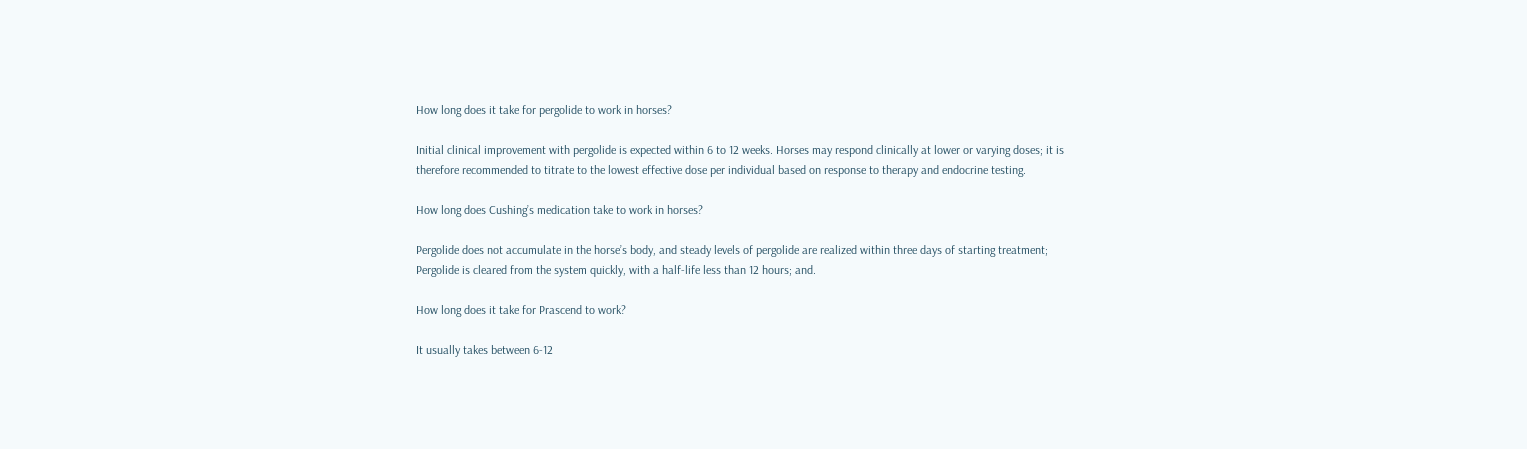How long does it take for pergolide to work in horses?

Initial clinical improvement with pergolide is expected within 6 to 12 weeks. Horses may respond clinically at lower or varying doses; it is therefore recommended to titrate to the lowest effective dose per individual based on response to therapy and endocrine testing.

How long does Cushing’s medication take to work in horses?

Pergolide does not accumulate in the horse’s body, and steady levels of pergolide are realized within three days of starting treatment; Pergolide is cleared from the system quickly, with a half-life less than 12 hours; and.

How long does it take for Prascend to work?

It usually takes between 6-12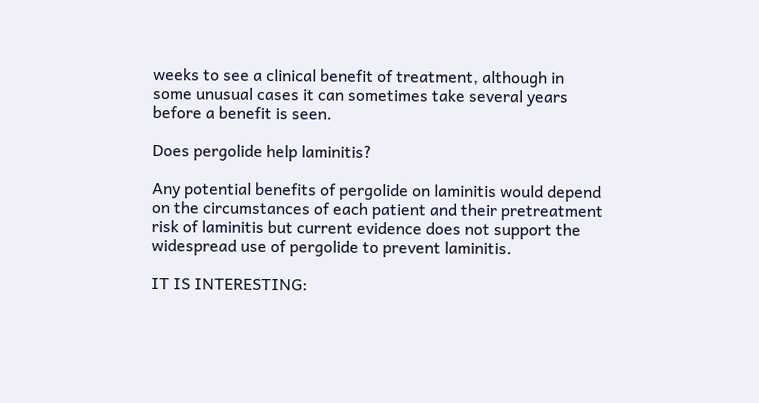weeks to see a clinical benefit of treatment, although in some unusual cases it can sometimes take several years before a benefit is seen.

Does pergolide help laminitis?

Any potential benefits of pergolide on laminitis would depend on the circumstances of each patient and their pretreatment risk of laminitis but current evidence does not support the widespread use of pergolide to prevent laminitis.

IT IS INTERESTING: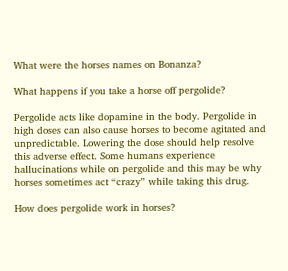What were the horses names on Bonanza?

What happens if you take a horse off pergolide?

Pergolide acts like dopamine in the body. Pergolide in high doses can also cause horses to become agitated and unpredictable. Lowering the dose should help resolve this adverse effect. Some humans experience hallucinations while on pergolide and this may be why horses sometimes act “crazy” while taking this drug.

How does pergolide work in horses?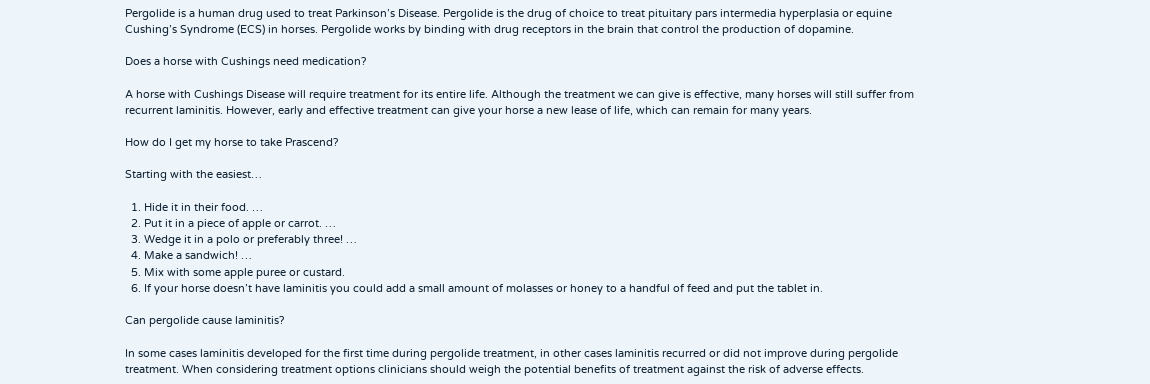Pergolide is a human drug used to treat Parkinson’s Disease. Pergolide is the drug of choice to treat pituitary pars intermedia hyperplasia or equine Cushing’s Syndrome (ECS) in horses. Pergolide works by binding with drug receptors in the brain that control the production of dopamine.

Does a horse with Cushings need medication?

A horse with Cushings Disease will require treatment for its entire life. Although the treatment we can give is effective, many horses will still suffer from recurrent laminitis. However, early and effective treatment can give your horse a new lease of life, which can remain for many years.

How do I get my horse to take Prascend?

Starting with the easiest…

  1. Hide it in their food. …
  2. Put it in a piece of apple or carrot. …
  3. Wedge it in a polo or preferably three! …
  4. Make a sandwich! …
  5. Mix with some apple puree or custard.
  6. If your horse doesn’t have laminitis you could add a small amount of molasses or honey to a handful of feed and put the tablet in.

Can pergolide cause laminitis?

In some cases laminitis developed for the first time during pergolide treatment, in other cases laminitis recurred or did not improve during pergolide treatment. When considering treatment options clinicians should weigh the potential benefits of treatment against the risk of adverse effects.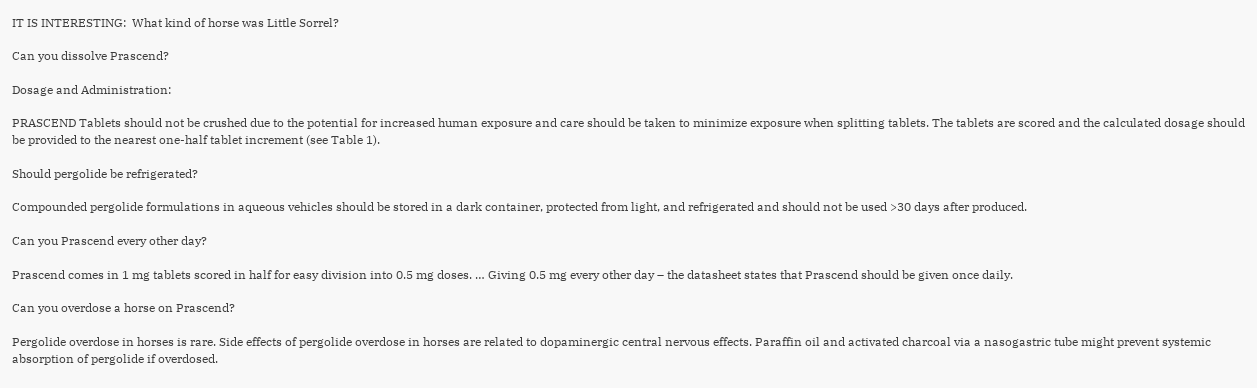IT IS INTERESTING:  What kind of horse was Little Sorrel?

Can you dissolve Prascend?

Dosage and Administration:

PRASCEND Tablets should not be crushed due to the potential for increased human exposure and care should be taken to minimize exposure when splitting tablets. The tablets are scored and the calculated dosage should be provided to the nearest one-half tablet increment (see Table 1).

Should pergolide be refrigerated?

Compounded pergolide formulations in aqueous vehicles should be stored in a dark container, protected from light, and refrigerated and should not be used >30 days after produced.

Can you Prascend every other day?

Prascend comes in 1 mg tablets scored in half for easy division into 0.5 mg doses. … Giving 0.5 mg every other day – the datasheet states that Prascend should be given once daily.

Can you overdose a horse on Prascend?

Pergolide overdose in horses is rare. Side effects of pergolide overdose in horses are related to dopaminergic central nervous effects. Paraffin oil and activated charcoal via a nasogastric tube might prevent systemic absorption of pergolide if overdosed.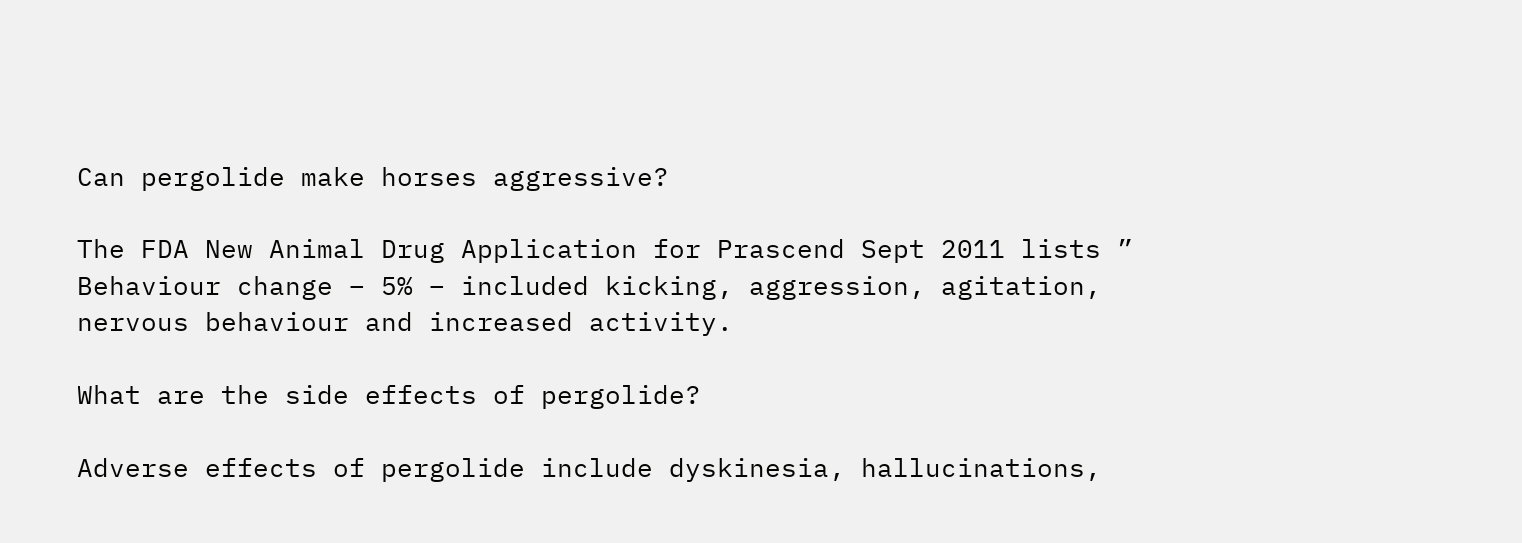Can pergolide make horses aggressive?

The FDA New Animal Drug Application for Prascend Sept 2011 lists ” Behaviour change – 5% – included kicking, aggression, agitation, nervous behaviour and increased activity.

What are the side effects of pergolide?

Adverse effects of pergolide include dyskinesia, hallucinations,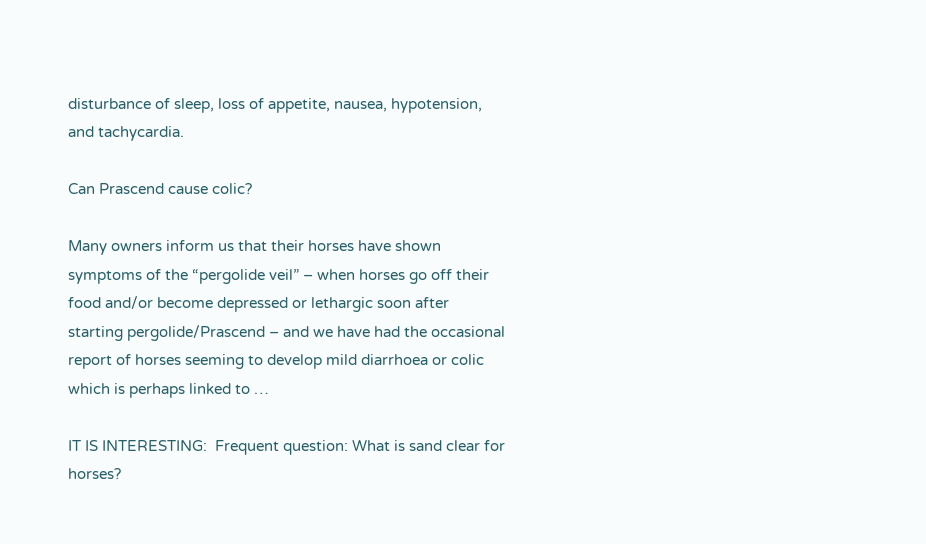disturbance of sleep, loss of appetite, nausea, hypotension, and tachycardia.

Can Prascend cause colic?

Many owners inform us that their horses have shown symptoms of the “pergolide veil” – when horses go off their food and/or become depressed or lethargic soon after starting pergolide/Prascend – and we have had the occasional report of horses seeming to develop mild diarrhoea or colic which is perhaps linked to …

IT IS INTERESTING:  Frequent question: What is sand clear for horses?